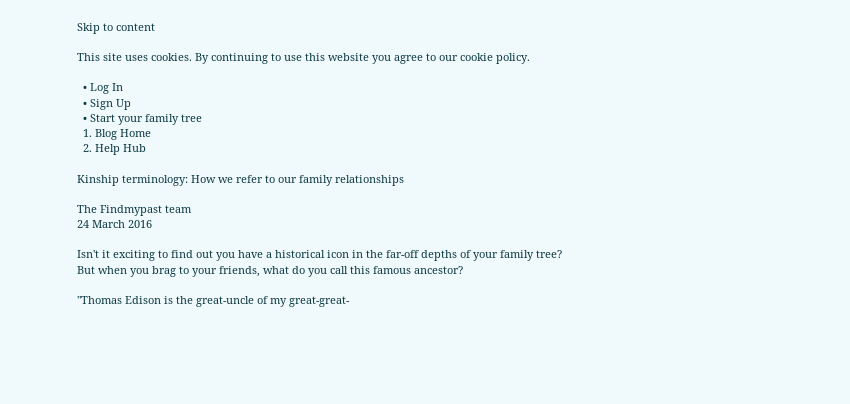Skip to content

This site uses cookies. By continuing to use this website you agree to our cookie policy.

  • Log In
  • Sign Up
  • Start your family tree
  1. Blog Home
  2. Help Hub

Kinship terminology: How we refer to our family relationships

The Findmypast team
24 March 2016

Isn't it exciting to find out you have a historical icon in the far-off depths of your family tree? But when you brag to your friends, what do you call this famous ancestor?

"Thomas Edison is the great-uncle of my great-great-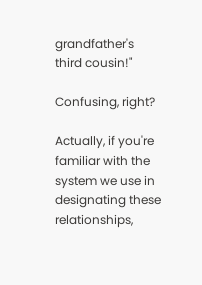grandfather's third cousin!"

Confusing, right?

Actually, if you're familiar with the system we use in designating these relationships,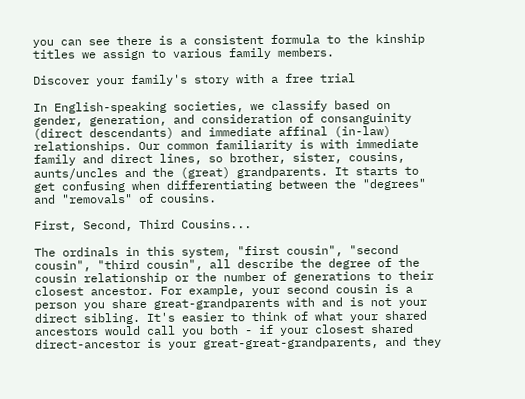you can see there is a consistent formula to the kinship titles we assign to various family members.

Discover your family's story with a free trial

In English-speaking societies, we classify based on gender, generation, and consideration of consanguinity (direct descendants) and immediate affinal (in-law) relationships. Our common familiarity is with immediate family and direct lines, so brother, sister, cousins, aunts/uncles and the (great) grandparents. It starts to get confusing when differentiating between the "degrees" and "removals" of cousins.

First, Second, Third Cousins...

The ordinals in this system, "first cousin", "second cousin", "third cousin", all describe the degree of the cousin relationship or the number of generations to their closest ancestor. For example, your second cousin is a person you share great-grandparents with and is not your direct sibling. It's easier to think of what your shared ancestors would call you both - if your closest shared direct-ancestor is your great-great-grandparents, and they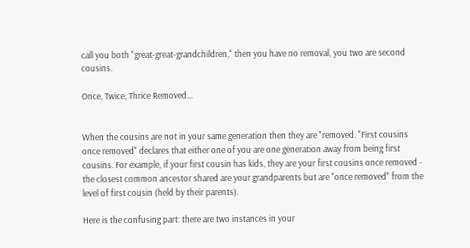call you both "great-great-grandchildren," then you have no removal, you two are second cousins.

Once, Twice, Thrice Removed...


When the cousins are not in your same generation then they are "removed. "First cousins once removed" declares that either one of you are one generation away from being first cousins. For example, if your first cousin has kids, they are your first cousins once removed - the closest common ancestor shared are your grandparents but are "once removed" from the level of first cousin (held by their parents).

Here is the confusing part: there are two instances in your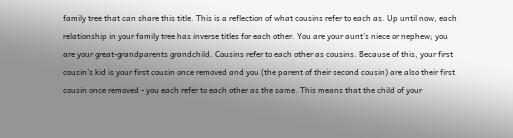family tree that can share this title. This is a reflection of what cousins refer to each as. Up until now, each relationship in your family tree has inverse titles for each other. You are your aunt's niece or nephew; you are your great-grandparents grandchild. Cousins refer to each other as cousins. Because of this, your first cousin's kid is your first cousin once removed and you (the parent of their second cousin) are also their first cousin once removed - you each refer to each other as the same. This means that the child of your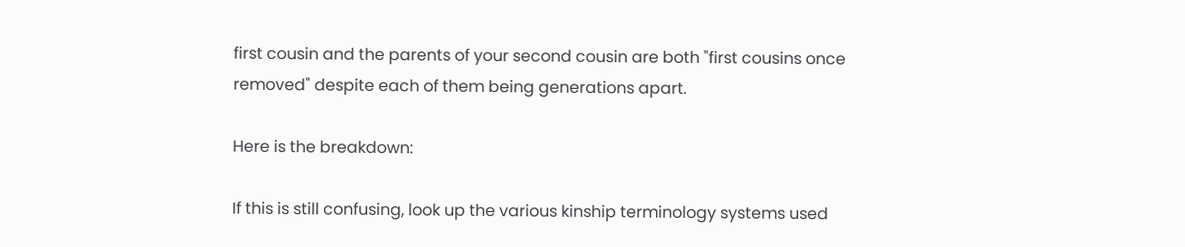first cousin and the parents of your second cousin are both "first cousins once removed" despite each of them being generations apart.

Here is the breakdown:

If this is still confusing, look up the various kinship terminology systems used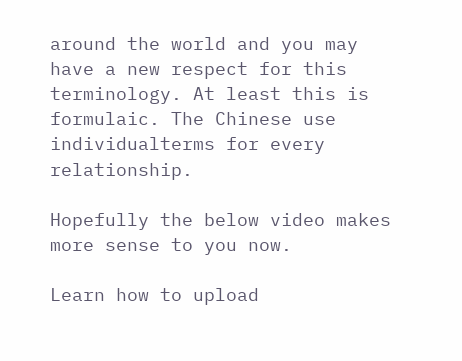around the world and you may have a new respect for this terminology. At least this is formulaic. The Chinese use individualterms for every relationship.

Hopefully the below video makes more sense to you now.

Learn how to upload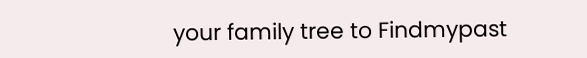your family tree to Findmypast